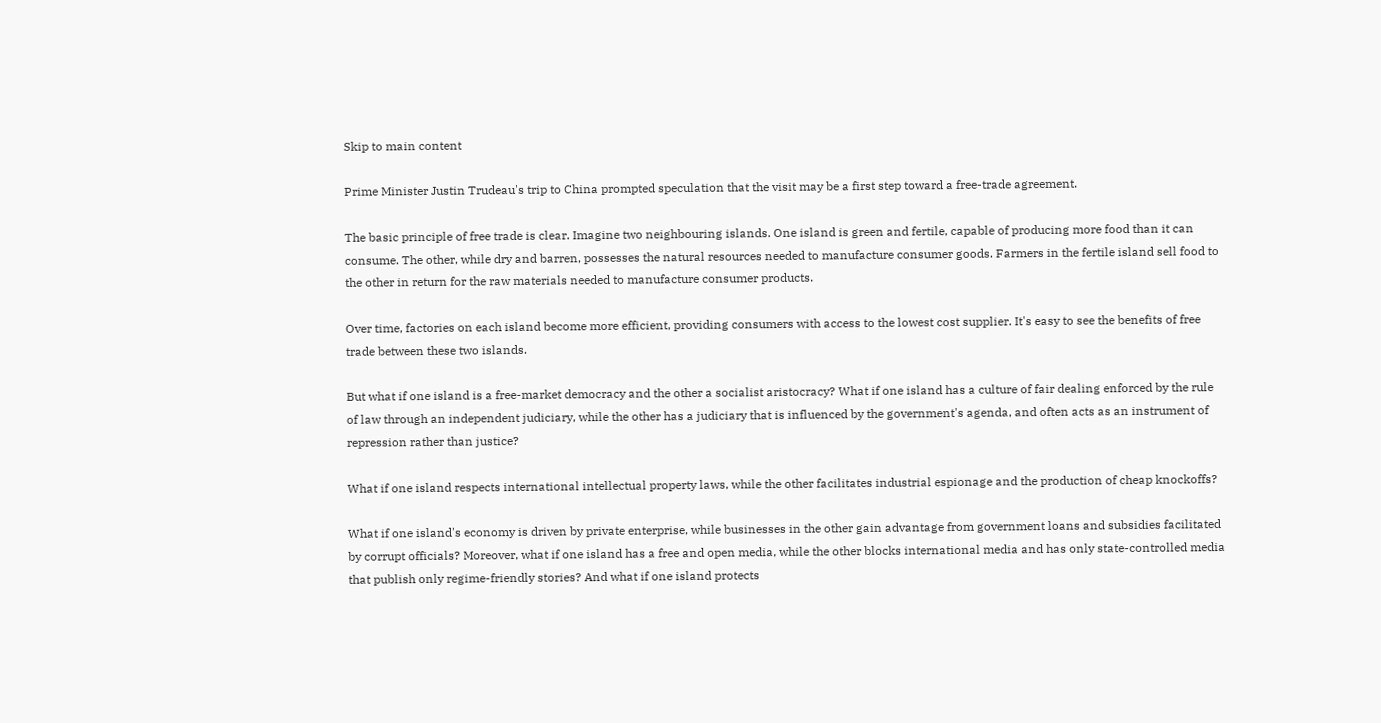Skip to main content

Prime Minister Justin Trudeau's trip to China prompted speculation that the visit may be a first step toward a free-trade agreement.

The basic principle of free trade is clear. Imagine two neighbouring islands. One island is green and fertile, capable of producing more food than it can consume. The other, while dry and barren, possesses the natural resources needed to manufacture consumer goods. Farmers in the fertile island sell food to the other in return for the raw materials needed to manufacture consumer products.

Over time, factories on each island become more efficient, providing consumers with access to the lowest cost supplier. It's easy to see the benefits of free trade between these two islands.

But what if one island is a free-market democracy and the other a socialist aristocracy? What if one island has a culture of fair dealing enforced by the rule of law through an independent judiciary, while the other has a judiciary that is influenced by the government's agenda, and often acts as an instrument of repression rather than justice?

What if one island respects international intellectual property laws, while the other facilitates industrial espionage and the production of cheap knockoffs?

What if one island's economy is driven by private enterprise, while businesses in the other gain advantage from government loans and subsidies facilitated by corrupt officials? Moreover, what if one island has a free and open media, while the other blocks international media and has only state-controlled media that publish only regime-friendly stories? And what if one island protects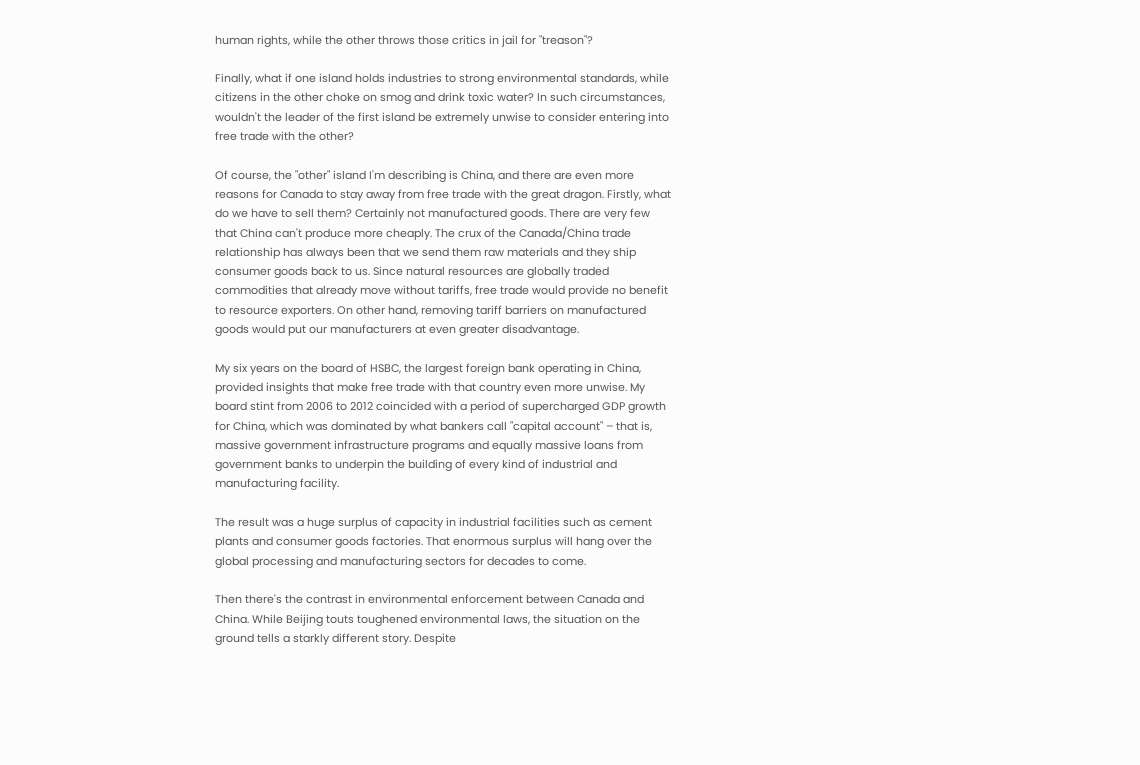human rights, while the other throws those critics in jail for "treason"?

Finally, what if one island holds industries to strong environmental standards, while citizens in the other choke on smog and drink toxic water? In such circumstances, wouldn't the leader of the first island be extremely unwise to consider entering into free trade with the other?

Of course, the "other" island I'm describing is China, and there are even more reasons for Canada to stay away from free trade with the great dragon. Firstly, what do we have to sell them? Certainly not manufactured goods. There are very few that China can't produce more cheaply. The crux of the Canada/China trade relationship has always been that we send them raw materials and they ship consumer goods back to us. Since natural resources are globally traded commodities that already move without tariffs, free trade would provide no benefit to resource exporters. On other hand, removing tariff barriers on manufactured goods would put our manufacturers at even greater disadvantage.

My six years on the board of HSBC, the largest foreign bank operating in China, provided insights that make free trade with that country even more unwise. My board stint from 2006 to 2012 coincided with a period of supercharged GDP growth for China, which was dominated by what bankers call "capital account" – that is, massive government infrastructure programs and equally massive loans from government banks to underpin the building of every kind of industrial and manufacturing facility.

The result was a huge surplus of capacity in industrial facilities such as cement plants and consumer goods factories. That enormous surplus will hang over the global processing and manufacturing sectors for decades to come.

Then there's the contrast in environmental enforcement between Canada and China. While Beijing touts toughened environmental laws, the situation on the ground tells a starkly different story. Despite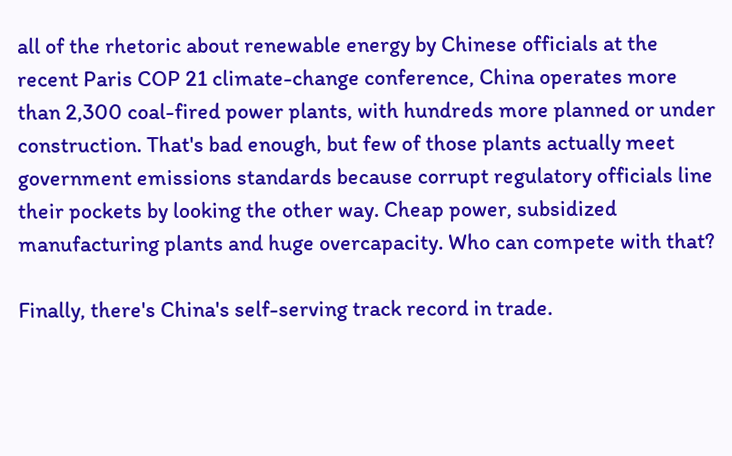all of the rhetoric about renewable energy by Chinese officials at the recent Paris COP 21 climate-change conference, China operates more than 2,300 coal-fired power plants, with hundreds more planned or under construction. That's bad enough, but few of those plants actually meet government emissions standards because corrupt regulatory officials line their pockets by looking the other way. Cheap power, subsidized manufacturing plants and huge overcapacity. Who can compete with that?

Finally, there's China's self-serving track record in trade.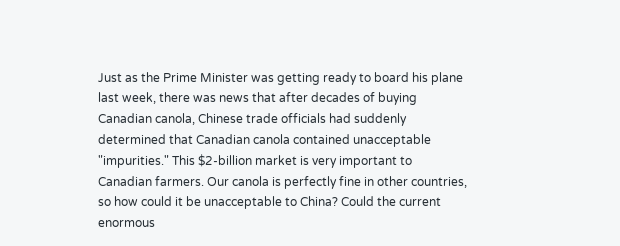Just as the Prime Minister was getting ready to board his plane last week, there was news that after decades of buying Canadian canola, Chinese trade officials had suddenly determined that Canadian canola contained unacceptable "impurities." This $2-billion market is very important to Canadian farmers. Our canola is perfectly fine in other countries, so how could it be unacceptable to China? Could the current enormous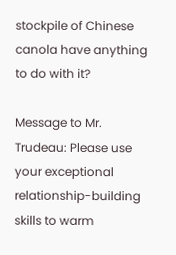stockpile of Chinese canola have anything to do with it?

Message to Mr. Trudeau: Please use your exceptional relationship-building skills to warm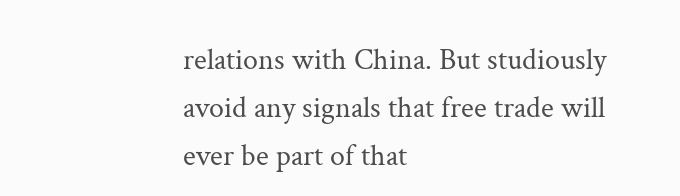relations with China. But studiously avoid any signals that free trade will ever be part of that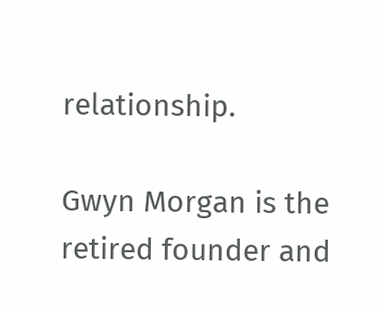relationship.

Gwyn Morgan is the retired founder and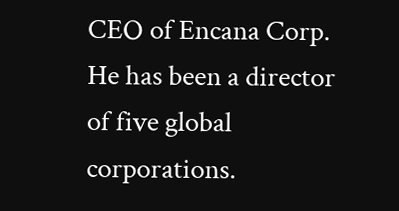CEO of Encana Corp. He has been a director of five global corporations.